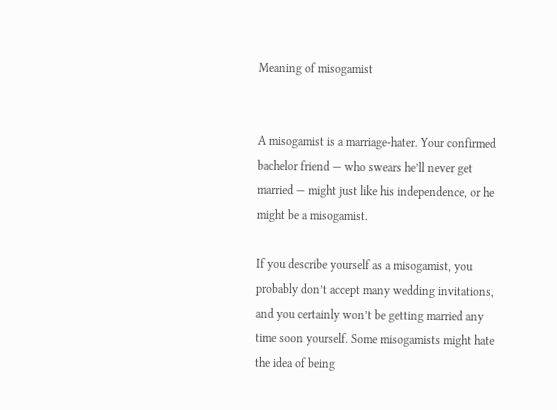Meaning of misogamist


A misogamist is a marriage-hater. Your confirmed bachelor friend — who swears he’ll never get married — might just like his independence, or he might be a misogamist.

If you describe yourself as a misogamist, you probably don’t accept many wedding invitations, and you certainly won’t be getting married any time soon yourself. Some misogamists might hate the idea of being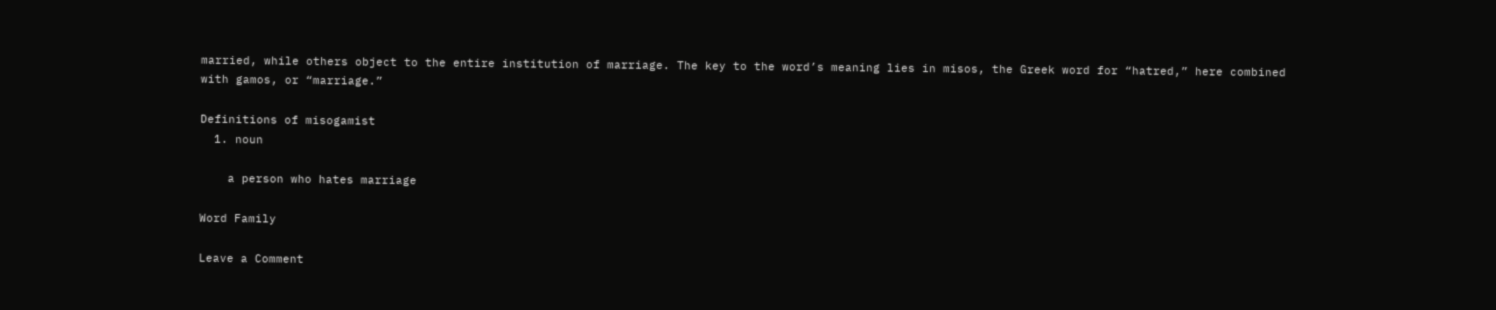married, while others object to the entire institution of marriage. The key to the word’s meaning lies in misos, the Greek word for “hatred,” here combined with gamos, or “marriage.”

Definitions of misogamist
  1. noun

    a person who hates marriage

Word Family

Leave a Comment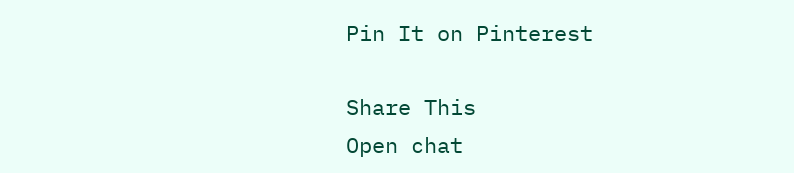Pin It on Pinterest

Share This
Open chat